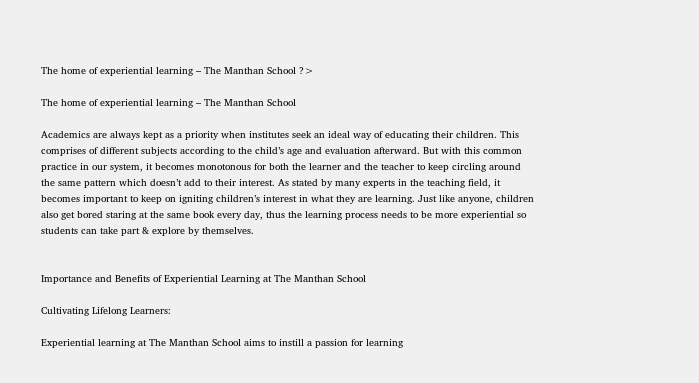The home of experiential learning – The Manthan School ?>

The home of experiential learning – The Manthan School

Academics are always kept as a priority when institutes seek an ideal way of educating their children. This comprises of different subjects according to the child’s age and evaluation afterward. But with this common practice in our system, it becomes monotonous for both the learner and the teacher to keep circling around the same pattern which doesn’t add to their interest. As stated by many experts in the teaching field, it becomes important to keep on igniting children’s interest in what they are learning. Just like anyone, children also get bored staring at the same book every day, thus the learning process needs to be more experiential so students can take part & explore by themselves.


Importance and Benefits of Experiential Learning at The Manthan School

Cultivating Lifelong Learners:

Experiential learning at The Manthan School aims to instill a passion for learning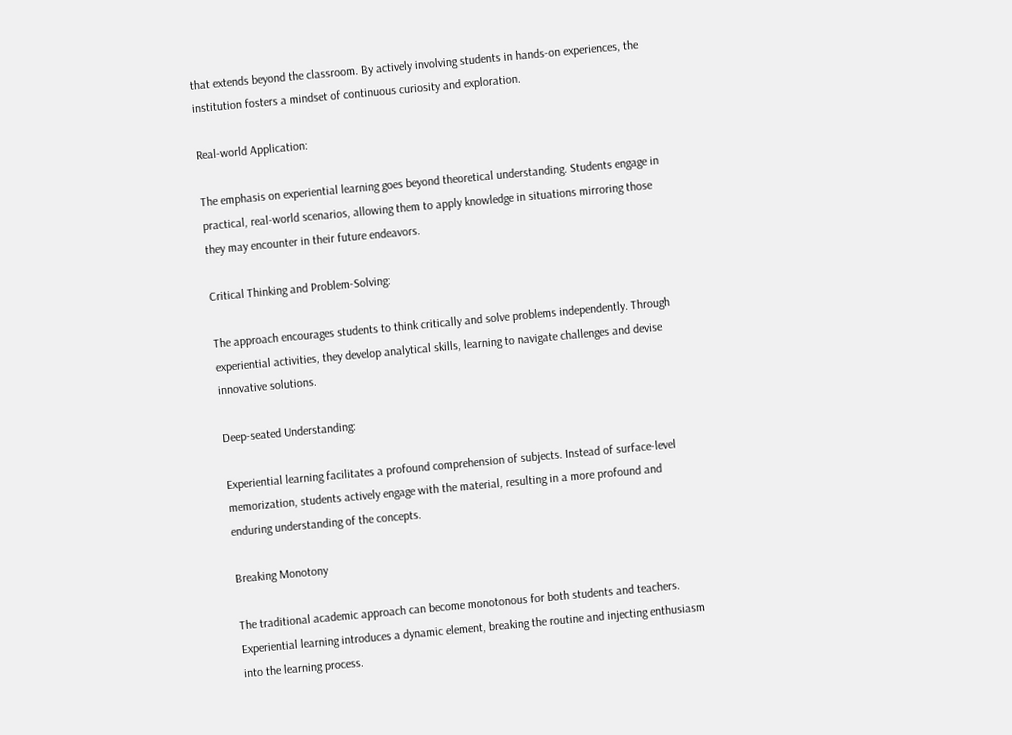that extends beyond the classroom. By actively involving students in hands-on experiences, the institution fosters a mindset of continuous curiosity and exploration.

Real-world Application:

The emphasis on experiential learning goes beyond theoretical understanding. Students engage in practical, real-world scenarios, allowing them to apply knowledge in situations mirroring those they may encounter in their future endeavors.

Critical Thinking and Problem-Solving:

The approach encourages students to think critically and solve problems independently. Through experiential activities, they develop analytical skills, learning to navigate challenges and devise innovative solutions.

Deep-seated Understanding:

Experiential learning facilitates a profound comprehension of subjects. Instead of surface-level memorization, students actively engage with the material, resulting in a more profound and enduring understanding of the concepts.

Breaking Monotony

The traditional academic approach can become monotonous for both students and teachers. Experiential learning introduces a dynamic element, breaking the routine and injecting enthusiasm into the learning process.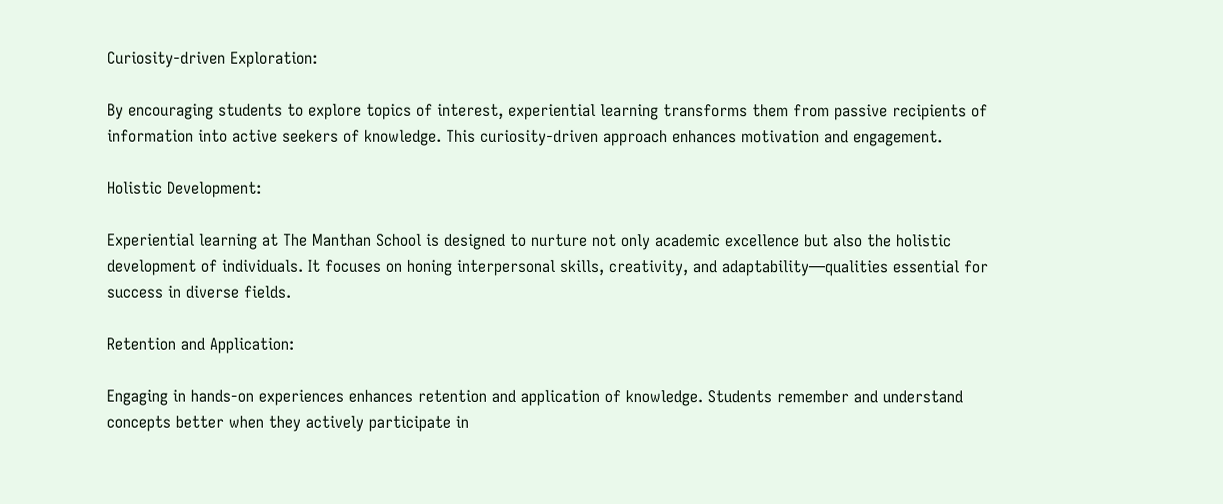Curiosity-driven Exploration:

By encouraging students to explore topics of interest, experiential learning transforms them from passive recipients of information into active seekers of knowledge. This curiosity-driven approach enhances motivation and engagement.

Holistic Development:

Experiential learning at The Manthan School is designed to nurture not only academic excellence but also the holistic development of individuals. It focuses on honing interpersonal skills, creativity, and adaptability—qualities essential for success in diverse fields.

Retention and Application:

Engaging in hands-on experiences enhances retention and application of knowledge. Students remember and understand concepts better when they actively participate in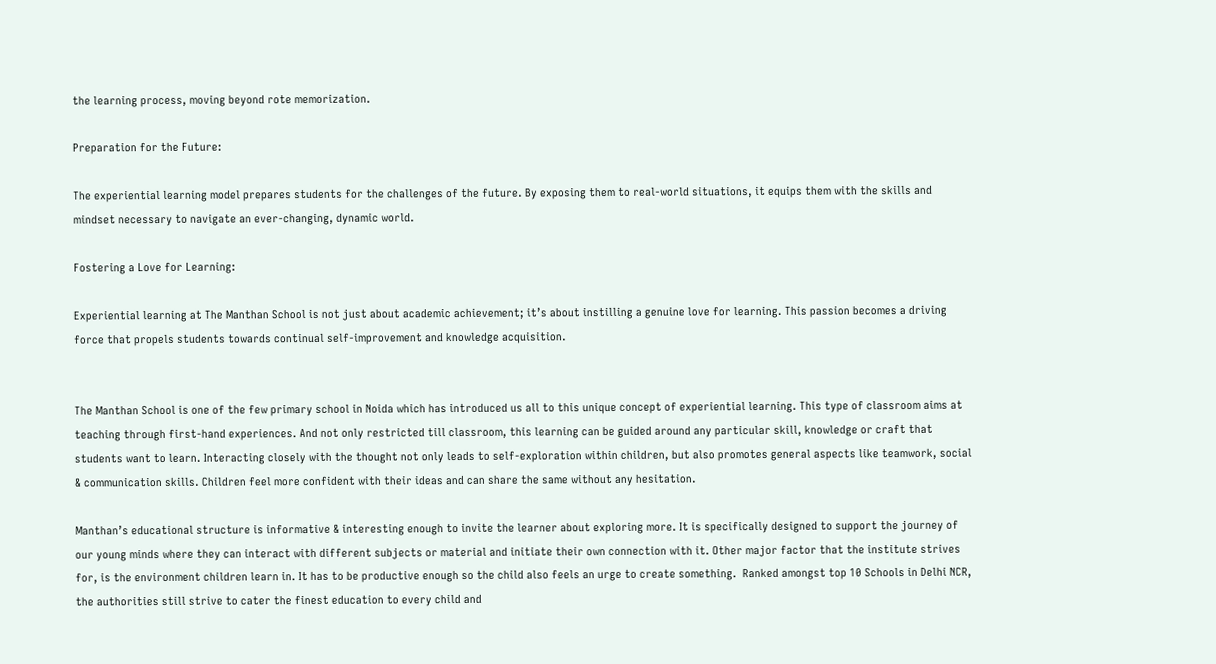the learning process, moving beyond rote memorization.

Preparation for the Future:

The experiential learning model prepares students for the challenges of the future. By exposing them to real-world situations, it equips them with the skills and mindset necessary to navigate an ever-changing, dynamic world.

Fostering a Love for Learning:

Experiential learning at The Manthan School is not just about academic achievement; it’s about instilling a genuine love for learning. This passion becomes a driving force that propels students towards continual self-improvement and knowledge acquisition.


The Manthan School is one of the few primary school in Noida which has introduced us all to this unique concept of experiential learning. This type of classroom aims at teaching through first-hand experiences. And not only restricted till classroom, this learning can be guided around any particular skill, knowledge or craft that students want to learn. Interacting closely with the thought not only leads to self-exploration within children, but also promotes general aspects like teamwork, social & communication skills. Children feel more confident with their ideas and can share the same without any hesitation.

Manthan’s educational structure is informative & interesting enough to invite the learner about exploring more. It is specifically designed to support the journey of our young minds where they can interact with different subjects or material and initiate their own connection with it. Other major factor that the institute strives for, is the environment children learn in. It has to be productive enough so the child also feels an urge to create something.  Ranked amongst top 10 Schools in Delhi NCR, the authorities still strive to cater the finest education to every child and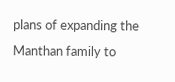plans of expanding the Manthan family to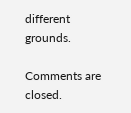different grounds.

Comments are closed.